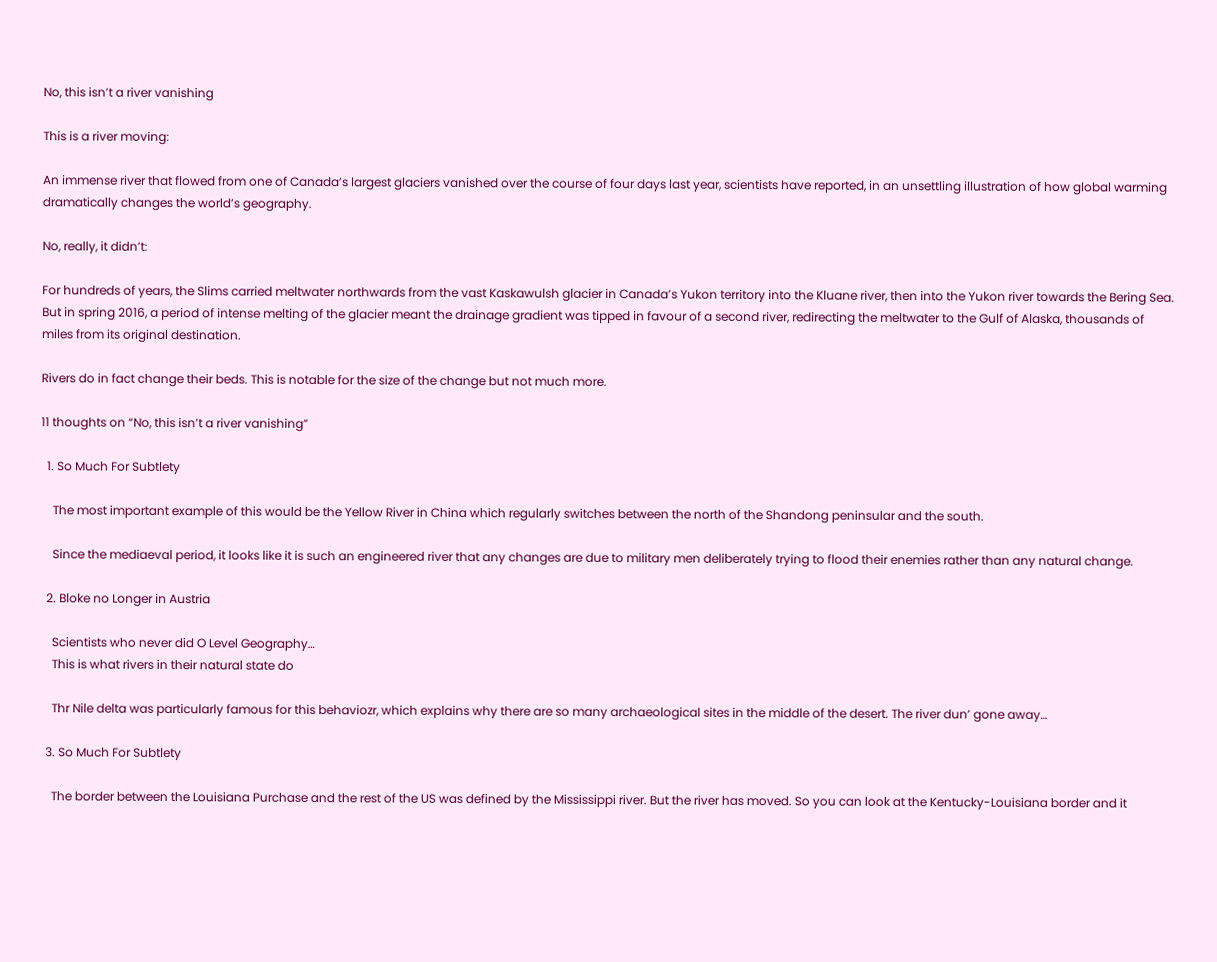No, this isn’t a river vanishing

This is a river moving:

An immense river that flowed from one of Canada’s largest glaciers vanished over the course of four days last year, scientists have reported, in an unsettling illustration of how global warming dramatically changes the world’s geography.

No, really, it didn’t:

For hundreds of years, the Slims carried meltwater northwards from the vast Kaskawulsh glacier in Canada’s Yukon territory into the Kluane river, then into the Yukon river towards the Bering Sea. But in spring 2016, a period of intense melting of the glacier meant the drainage gradient was tipped in favour of a second river, redirecting the meltwater to the Gulf of Alaska, thousands of miles from its original destination.

Rivers do in fact change their beds. This is notable for the size of the change but not much more.

11 thoughts on “No, this isn’t a river vanishing”

  1. So Much For Subtlety

    The most important example of this would be the Yellow River in China which regularly switches between the north of the Shandong peninsular and the south.

    Since the mediaeval period, it looks like it is such an engineered river that any changes are due to military men deliberately trying to flood their enemies rather than any natural change.

  2. Bloke no Longer in Austria

    Scientists who never did O Level Geography…
    This is what rivers in their natural state do

    Thr Nile delta was particularly famous for this behaviozr, which explains why there are so many archaeological sites in the middle of the desert. The river dun’ gone away…

  3. So Much For Subtlety

    The border between the Louisiana Purchase and the rest of the US was defined by the Mississippi river. But the river has moved. So you can look at the Kentucky-Louisiana border and it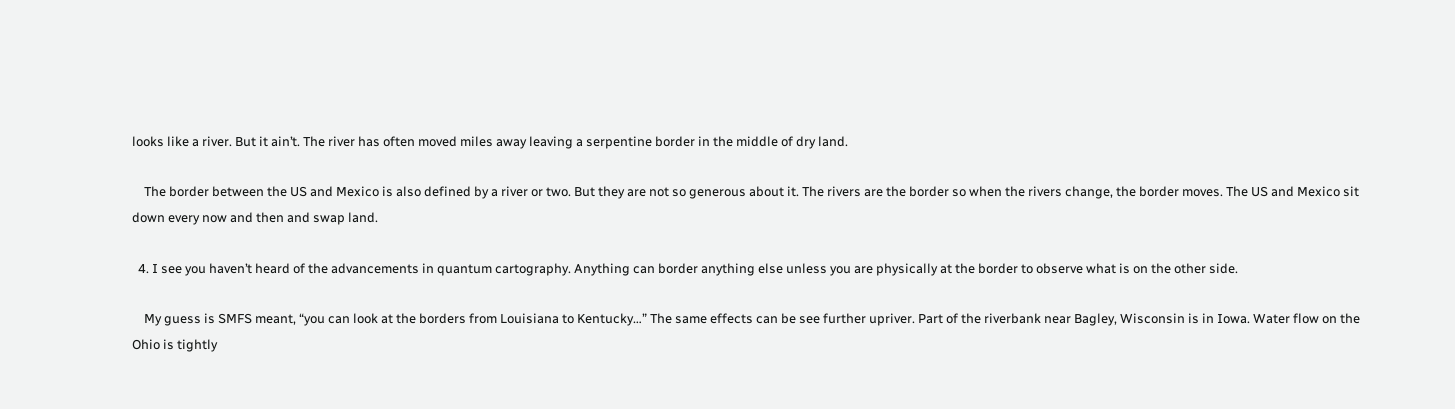looks like a river. But it ain’t. The river has often moved miles away leaving a serpentine border in the middle of dry land.

    The border between the US and Mexico is also defined by a river or two. But they are not so generous about it. The rivers are the border so when the rivers change, the border moves. The US and Mexico sit down every now and then and swap land.

  4. I see you haven’t heard of the advancements in quantum cartography. Anything can border anything else unless you are physically at the border to observe what is on the other side.

    My guess is SMFS meant, “you can look at the borders from Louisiana to Kentucky…” The same effects can be see further upriver. Part of the riverbank near Bagley, Wisconsin is in Iowa. Water flow on the Ohio is tightly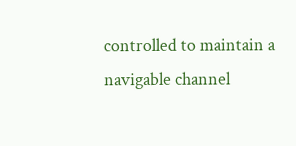controlled to maintain a navigable channel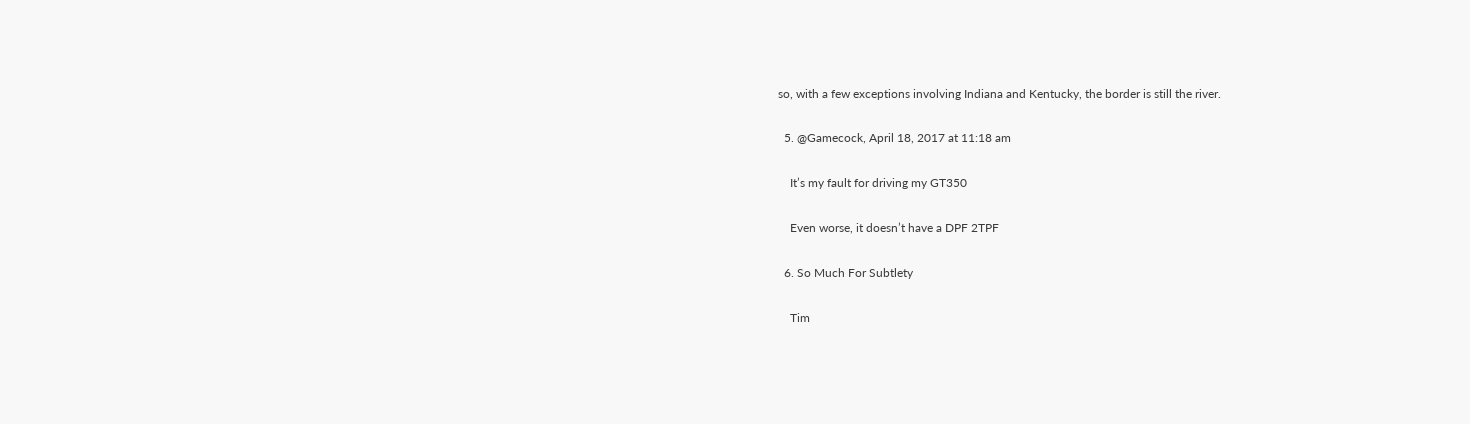so, with a few exceptions involving Indiana and Kentucky, the border is still the river.

  5. @Gamecock, April 18, 2017 at 11:18 am

    It’s my fault for driving my GT350

    Even worse, it doesn’t have a DPF 2TPF

  6. So Much For Subtlety

    Tim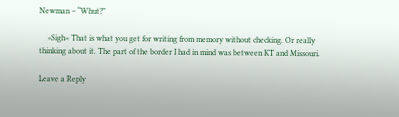Newman – “Whut?”

    >Sigh< That is what you get for writing from memory without checking. Or really thinking about it. The part of the border I had in mind was between KT and Missouri.

Leave a Reply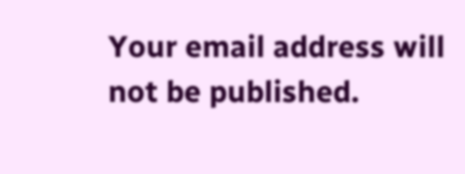Your email address will not be published.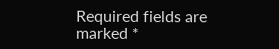Required fields are marked *